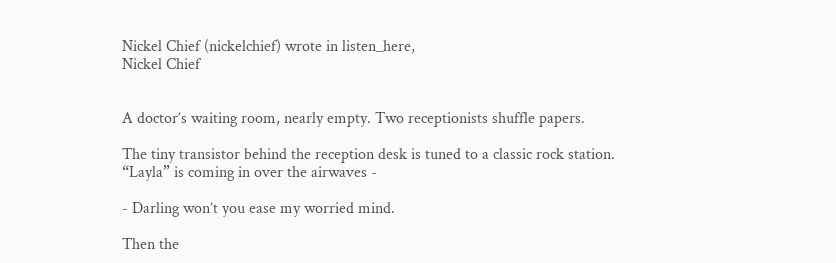Nickel Chief (nickelchief) wrote in listen_here,
Nickel Chief


A doctor’s waiting room, nearly empty. Two receptionists shuffle papers.

The tiny transistor behind the reception desk is tuned to a classic rock station. “Layla” is coming in over the airwaves -

- Darling won’t you ease my worried mind.

Then the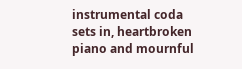instrumental coda sets in, heartbroken piano and mournful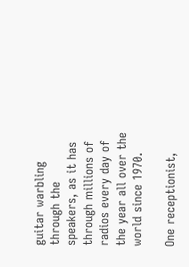guitar warbling through the speakers, as it has through millions of radios every day of the year all over the world since 1970.

One receptionist,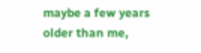maybe a few years older than me,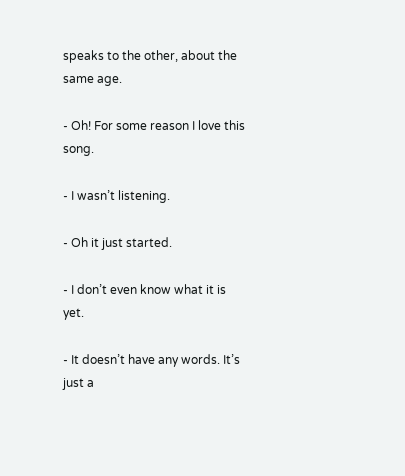speaks to the other, about the same age.

- Oh! For some reason I love this song.

- I wasn’t listening.

- Oh it just started.

- I don’t even know what it is yet.

- It doesn’t have any words. It’s just a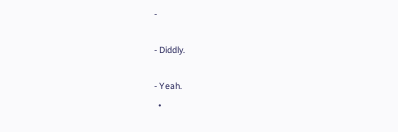-

- Diddly.

- Yeah.
  •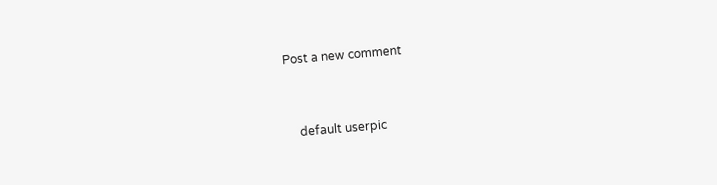Post a new comment


    default userpic